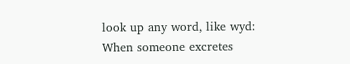look up any word, like wyd:
When someone excretes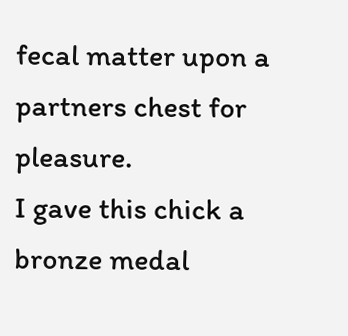fecal matter upon a partners chest for pleasure.
I gave this chick a bronze medal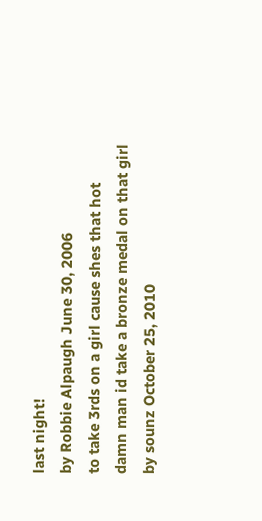last night!
by Robbie Alpaugh June 30, 2006
to take 3rds on a girl cause shes that hot
damn man id take a bronze medal on that girl
by sounz October 25, 2010